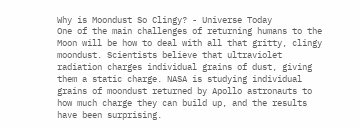Why is Moondust So Clingy? - Universe Today
One of the main challenges of returning humans to the Moon will be how to deal with all that gritty, clingy moondust. Scientists believe that ultraviolet radiation charges individual grains of dust, giving them a static charge. NASA is studying individual grains of moondust returned by Apollo astronauts to how much charge they can build up, and the results have been surprising.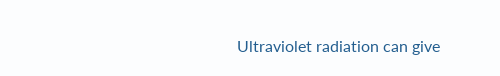Ultraviolet radiation can give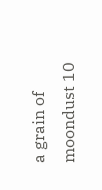a grain of moondust 10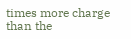times more charge than the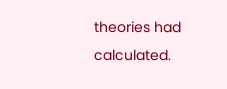theories had calculated.